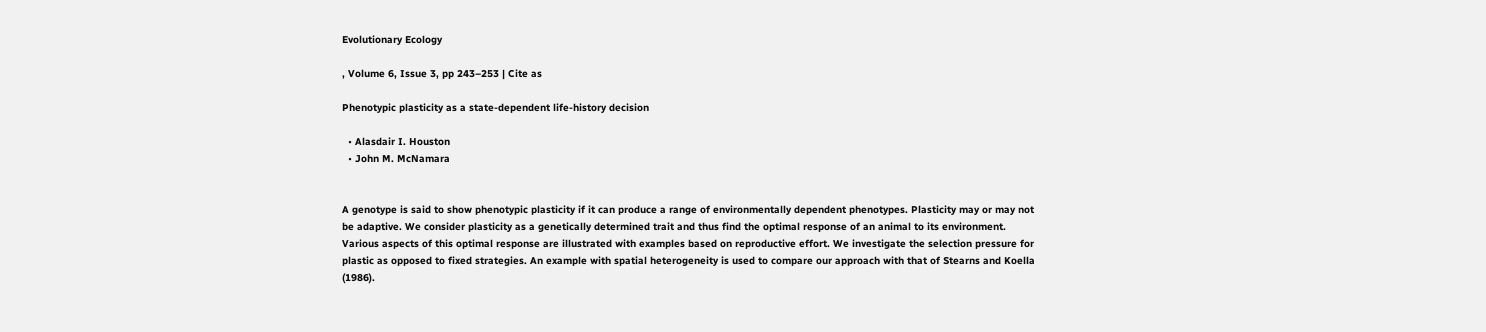Evolutionary Ecology

, Volume 6, Issue 3, pp 243–253 | Cite as

Phenotypic plasticity as a state-dependent life-history decision

  • Alasdair I. Houston
  • John M. McNamara


A genotype is said to show phenotypic plasticity if it can produce a range of environmentally dependent phenotypes. Plasticity may or may not be adaptive. We consider plasticity as a genetically determined trait and thus find the optimal response of an animal to its environment. Various aspects of this optimal response are illustrated with examples based on reproductive effort. We investigate the selection pressure for plastic as opposed to fixed strategies. An example with spatial heterogeneity is used to compare our approach with that of Stearns and Koella (1986).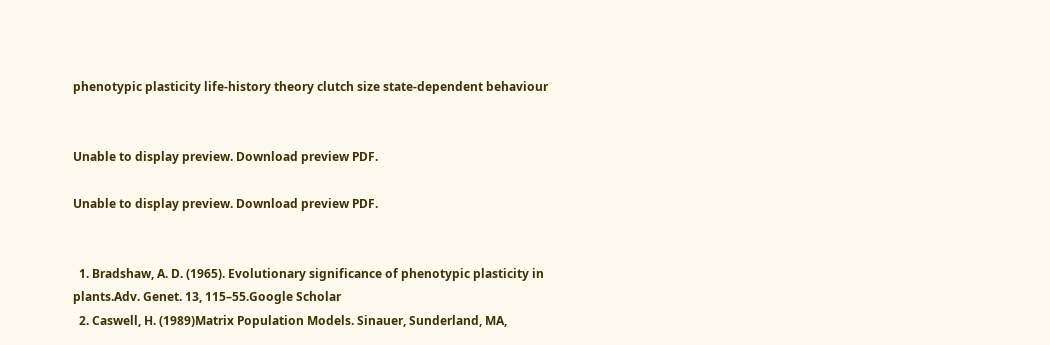phenotypic plasticity life-history theory clutch size state-dependent behaviour


Unable to display preview. Download preview PDF.

Unable to display preview. Download preview PDF.


  1. Bradshaw, A. D. (1965). Evolutionary significance of phenotypic plasticity in plants.Adv. Genet. 13, 115–55.Google Scholar
  2. Caswell, H. (1989)Matrix Population Models. Sinauer, Sunderland, MA,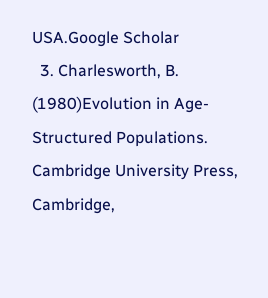USA.Google Scholar
  3. Charlesworth, B. (1980)Evolution in Age-Structured Populations. Cambridge University Press, Cambridge,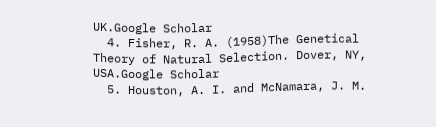UK.Google Scholar
  4. Fisher, R. A. (1958)The Genetical Theory of Natural Selection. Dover, NY, USA.Google Scholar
  5. Houston, A. I. and McNamara, J. M.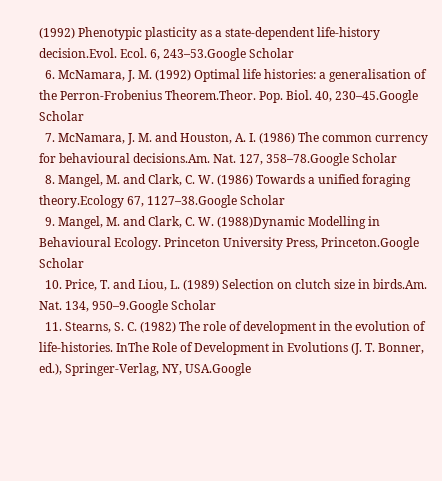(1992) Phenotypic plasticity as a state-dependent life-history decision.Evol. Ecol. 6, 243–53.Google Scholar
  6. McNamara, J. M. (1992) Optimal life histories: a generalisation of the Perron-Frobenius Theorem.Theor. Pop. Biol. 40, 230–45.Google Scholar
  7. McNamara, J. M. and Houston, A. I. (1986) The common currency for behavioural decisions.Am. Nat. 127, 358–78.Google Scholar
  8. Mangel, M. and Clark, C. W. (1986) Towards a unified foraging theory.Ecology 67, 1127–38.Google Scholar
  9. Mangel, M. and Clark, C. W. (1988)Dynamic Modelling in Behavioural Ecology. Princeton University Press, Princeton.Google Scholar
  10. Price, T. and Liou, L. (1989) Selection on clutch size in birds.Am. Nat. 134, 950–9.Google Scholar
  11. Stearns, S. C. (1982) The role of development in the evolution of life-histories. InThe Role of Development in Evolutions (J. T. Bonner, ed.), Springer-Verlag, NY, USA.Google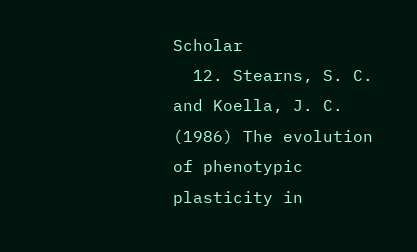Scholar
  12. Stearns, S. C. and Koella, J. C. (1986) The evolution of phenotypic plasticity in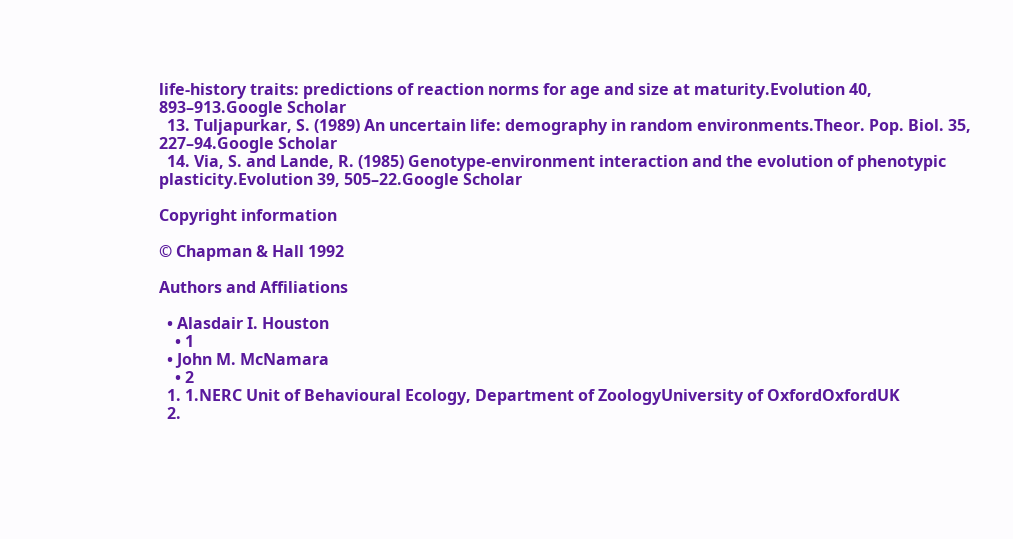life-history traits: predictions of reaction norms for age and size at maturity.Evolution 40, 893–913.Google Scholar
  13. Tuljapurkar, S. (1989) An uncertain life: demography in random environments.Theor. Pop. Biol. 35, 227–94.Google Scholar
  14. Via, S. and Lande, R. (1985) Genotype-environment interaction and the evolution of phenotypic plasticity.Evolution 39, 505–22.Google Scholar

Copyright information

© Chapman & Hall 1992

Authors and Affiliations

  • Alasdair I. Houston
    • 1
  • John M. McNamara
    • 2
  1. 1.NERC Unit of Behavioural Ecology, Department of ZoologyUniversity of OxfordOxfordUK
  2.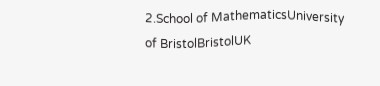2.School of MathematicsUniversity of BristolBristolUK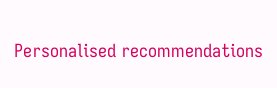Personalised recommendations